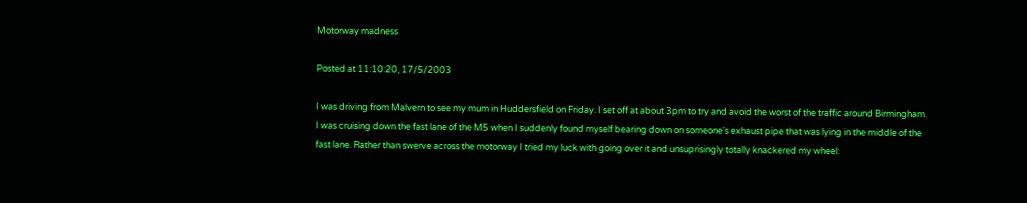Motorway madness

Posted at 11:10:20, 17/5/2003

I was driving from Malvern to see my mum in Huddersfield on Friday. I set off at about 3pm to try and avoid the worst of the traffic around Birmingham. I was cruising down the fast lane of the M5 when I suddenly found myself bearing down on someone's exhaust pipe that was lying in the middle of the fast lane. Rather than swerve across the motorway I tried my luck with going over it and unsuprisingly totally knackered my wheel: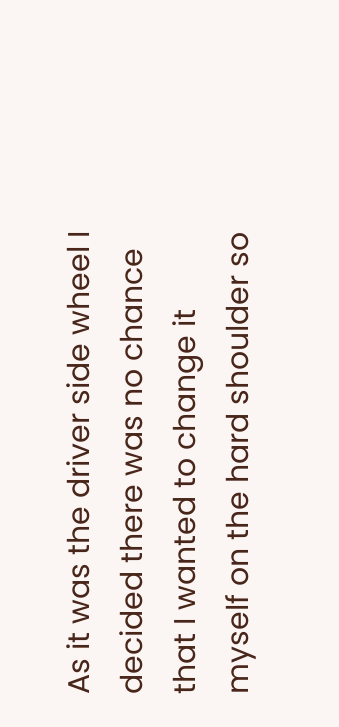As it was the driver side wheel I decided there was no chance that I wanted to change it myself on the hard shoulder so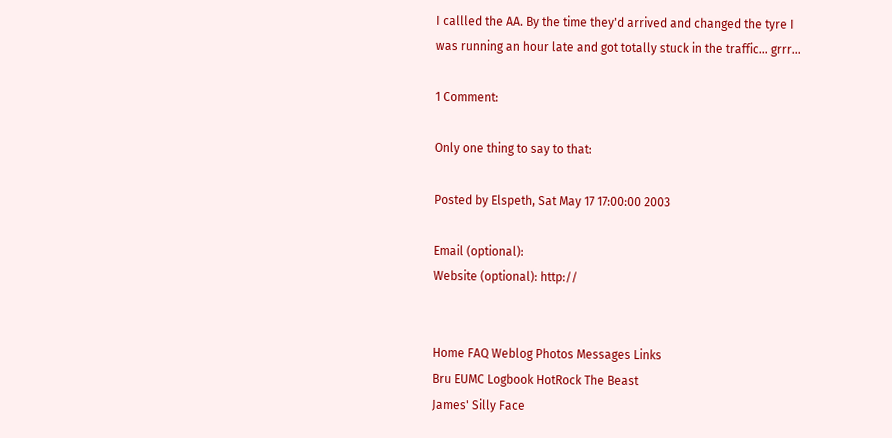I callled the AA. By the time they'd arrived and changed the tyre I was running an hour late and got totally stuck in the traffic... grrr...

1 Comment:

Only one thing to say to that:

Posted by Elspeth, Sat May 17 17:00:00 2003

Email (optional):
Website (optional): http://


Home FAQ Weblog Photos Messages Links
Bru EUMC Logbook HotRock The Beast
James' Silly Face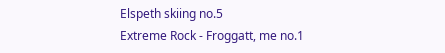Elspeth skiing no.5
Extreme Rock - Froggatt, me no.1